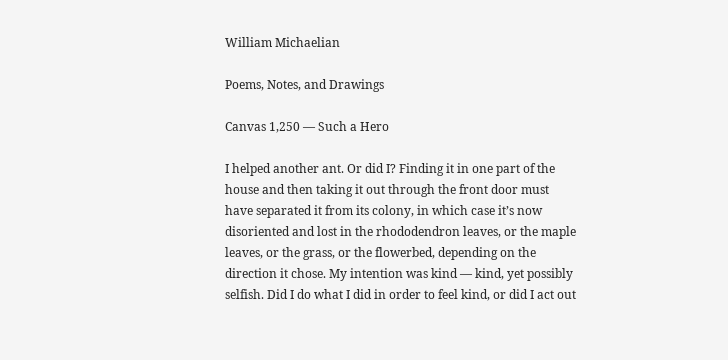William Michaelian

Poems, Notes, and Drawings

Canvas 1,250 — Such a Hero

I helped another ant. Or did I? Finding it in one part of the house and then taking it out through the front door must have separated it from its colony, in which case it’s now disoriented and lost in the rhododendron leaves, or the maple leaves, or the grass, or the flowerbed, depending on the direction it chose. My intention was kind — kind, yet possibly selfish. Did I do what I did in order to feel kind, or did I act out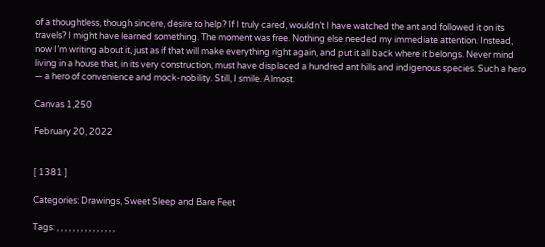of a thoughtless, though sincere, desire to help? If I truly cared, wouldn’t I have watched the ant and followed it on its travels? I might have learned something. The moment was free. Nothing else needed my immediate attention. Instead, now I’m writing about it, just as if that will make everything right again, and put it all back where it belongs. Never mind living in a house that, in its very construction, must have displaced a hundred ant hills and indigenous species. Such a hero — a hero of convenience and mock-nobility. Still, I smile. Almost.

Canvas 1,250

February 20, 2022


[ 1381 ]

Categories: Drawings, Sweet Sleep and Bare Feet

Tags: , , , , , , , , , , , , , , ,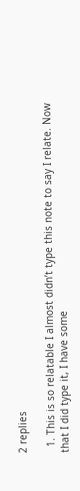2 replies

  1. This is so relatable I almost didn’t type this note to say I relate. Now that I did type it, I have some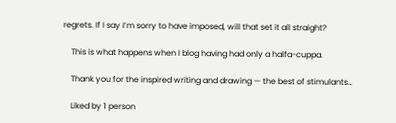regrets. If I say I’m sorry to have imposed, will that set it all straight?

    This is what happens when I blog having had only a halfa-cuppa.

    Thank you for the inspired writing and drawing — the best of stimulants…

    Liked by 1 person